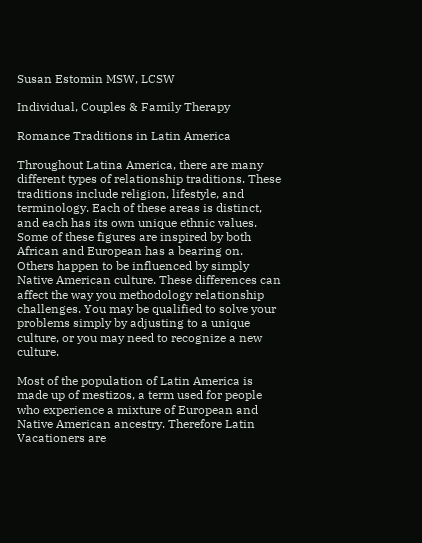Susan Estomin MSW, LCSW

Individual, Couples & Family Therapy

Romance Traditions in Latin America

Throughout Latina America, there are many different types of relationship traditions. These traditions include religion, lifestyle, and terminology. Each of these areas is distinct, and each has its own unique ethnic values. Some of these figures are inspired by both African and European has a bearing on. Others happen to be influenced by simply Native American culture. These differences can affect the way you methodology relationship challenges. You may be qualified to solve your problems simply by adjusting to a unique culture, or you may need to recognize a new culture.

Most of the population of Latin America is made up of mestizos, a term used for people who experience a mixture of European and Native American ancestry. Therefore Latin Vacationers are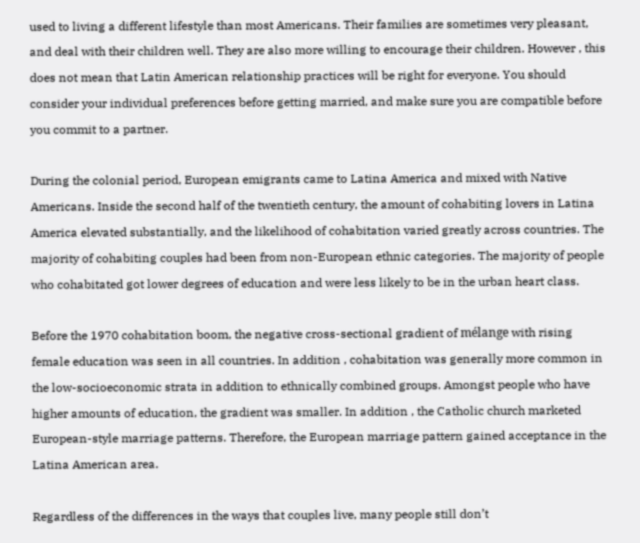used to living a different lifestyle than most Americans. Their families are sometimes very pleasant, and deal with their children well. They are also more willing to encourage their children. However , this does not mean that Latin American relationship practices will be right for everyone. You should consider your individual preferences before getting married, and make sure you are compatible before you commit to a partner.

During the colonial period, European emigrants came to Latina America and mixed with Native Americans. Inside the second half of the twentieth century, the amount of cohabiting lovers in Latina America elevated substantially, and the likelihood of cohabitation varied greatly across countries. The majority of cohabiting couples had been from non-European ethnic categories. The majority of people who cohabitated got lower degrees of education and were less likely to be in the urban heart class.

Before the 1970 cohabitation boom, the negative cross-sectional gradient of mélange with rising female education was seen in all countries. In addition , cohabitation was generally more common in the low-socioeconomic strata in addition to ethnically combined groups. Amongst people who have higher amounts of education, the gradient was smaller. In addition , the Catholic church marketed European-style marriage patterns. Therefore, the European marriage pattern gained acceptance in the Latina American area.

Regardless of the differences in the ways that couples live, many people still don’t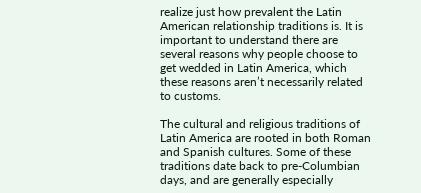realize just how prevalent the Latin American relationship traditions is. It is important to understand there are several reasons why people choose to get wedded in Latin America, which these reasons aren’t necessarily related to customs.

The cultural and religious traditions of Latin America are rooted in both Roman and Spanish cultures. Some of these traditions date back to pre-Columbian days, and are generally especially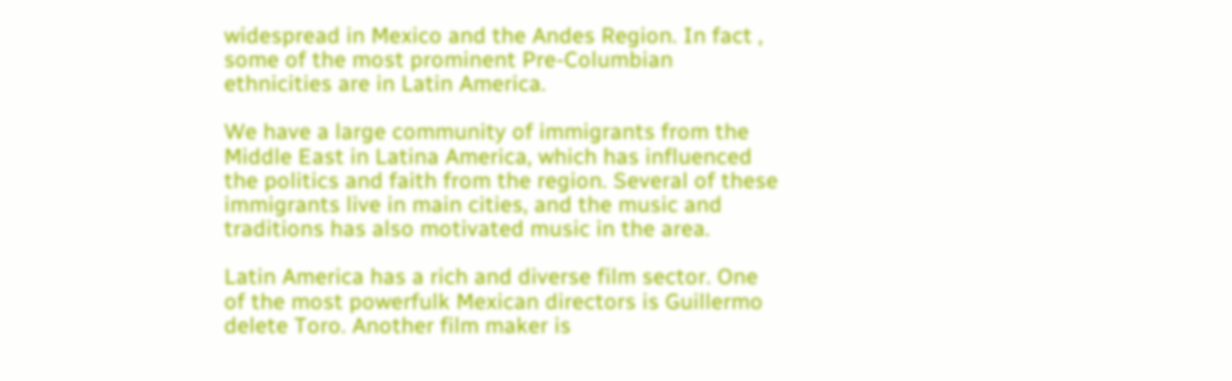widespread in Mexico and the Andes Region. In fact , some of the most prominent Pre-Columbian ethnicities are in Latin America.

We have a large community of immigrants from the Middle East in Latina America, which has influenced the politics and faith from the region. Several of these immigrants live in main cities, and the music and traditions has also motivated music in the area.

Latin America has a rich and diverse film sector. One of the most powerfulk Mexican directors is Guillermo delete Toro. Another film maker is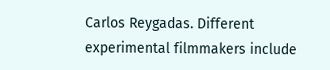Carlos Reygadas. Different experimental filmmakers include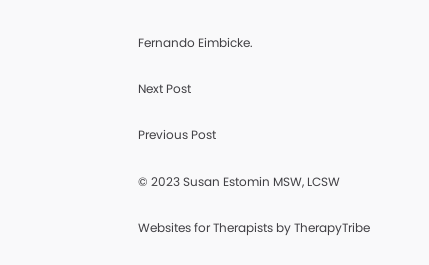Fernando Eimbicke.

Next Post

Previous Post

© 2023 Susan Estomin MSW, LCSW

Websites for Therapists by TherapyTribe